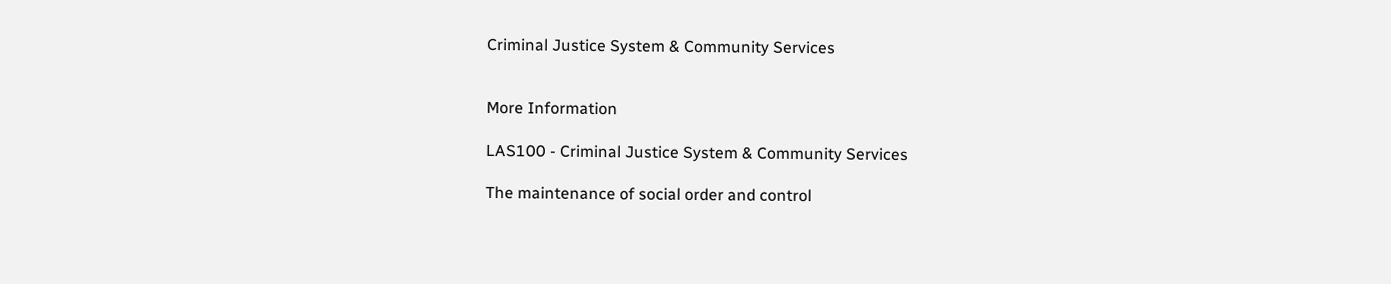Criminal Justice System & Community Services


More Information

LAS100 - Criminal Justice System & Community Services

The maintenance of social order and control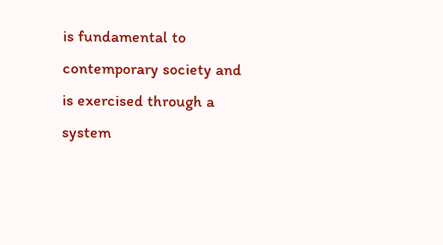is fundamental to contemporary society and is exercised through a system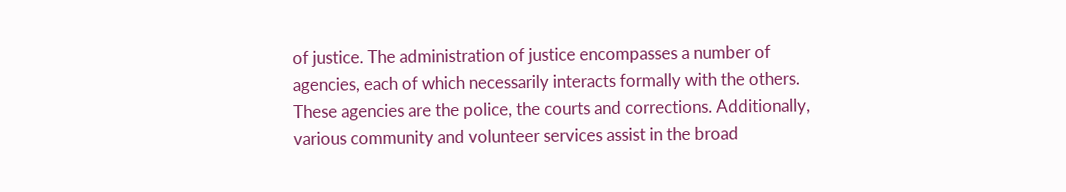of justice. The administration of justice encompasses a number of agencies, each of which necessarily interacts formally with the others. These agencies are the police, the courts and corrections. Additionally, various community and volunteer services assist in the broad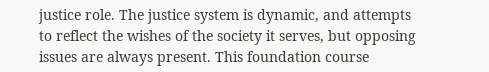justice role. The justice system is dynamic, and attempts to reflect the wishes of the society it serves, but opposing issues are always present. This foundation course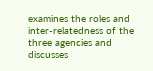examines the roles and inter-relatedness of the three agencies and discusses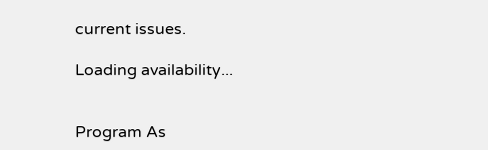current issues.

Loading availability...


Program As